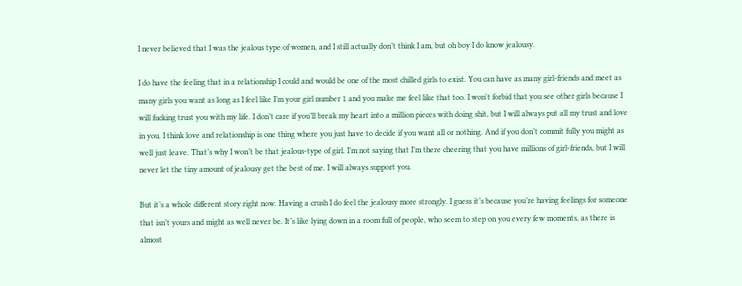I never believed that I was the jealous type of women, and I still actually don’t think I am, but oh boy I do know jealousy.

I do have the feeling that in a relationship I could and would be one of the most chilled girls to exist. You can have as many girl-friends and meet as many girls you want as long as I feel like I’m your girl number 1 and you make me feel like that too. I won't forbid that you see other girls because I will fucking trust you with my life. I don’t care if you’ll break my heart into a million pieces with doing shit, but I will always put all my trust and love in you. I think love and relationship is one thing where you just have to decide if you want all or nothing. And if you don’t commit fully you might as well just leave. That’s why I won’t be that jealous-type of girl. I’m not saying that I’m there cheering that you have millions of girl-friends, but I will never let the tiny amount of jealousy get the best of me. I will always support you.

But it’s a whole different story right now. Having a crush I do feel the jealousy more strongly. I guess it’s because you’re having feelings for someone that isn’t yours and might as well never be. It’s like lying down in a room full of people, who seem to step on you every few moments, as there is almost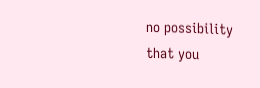no possibility that you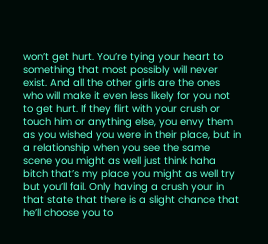won’t get hurt. You’re tying your heart to something that most possibly will never exist. And all the other girls are the ones who will make it even less likely for you not to get hurt. If they flirt with your crush or touch him or anything else, you envy them as you wished you were in their place, but in a relationship when you see the same scene you might as well just think haha bitch that’s my place you might as well try but you’ll fail. Only having a crush your in that state that there is a slight chance that he’ll choose you to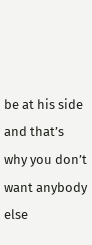be at his side and that’s why you don’t want anybody else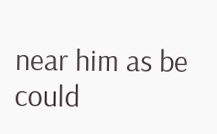near him as be could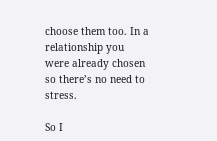choose them too. In a relationship you were already chosen so there’s no need to stress.

So I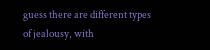guess there are different types of jealousy, with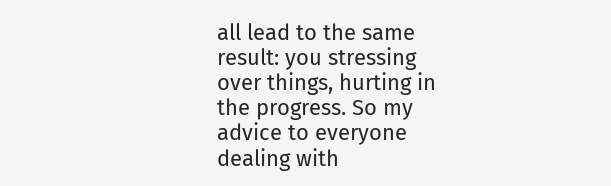all lead to the same result: you stressing over things, hurting in the progress. So my advice to everyone dealing with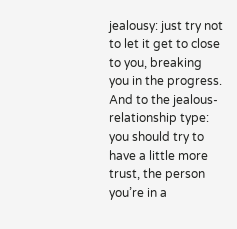jealousy: just try not to let it get to close to you, breaking you in the progress. And to the jealous-relationship type: you should try to have a little more trust, the person you’re in a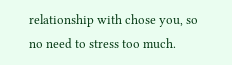relationship with chose you, so no need to stress too much.